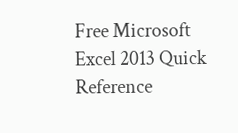Free Microsoft Excel 2013 Quick Reference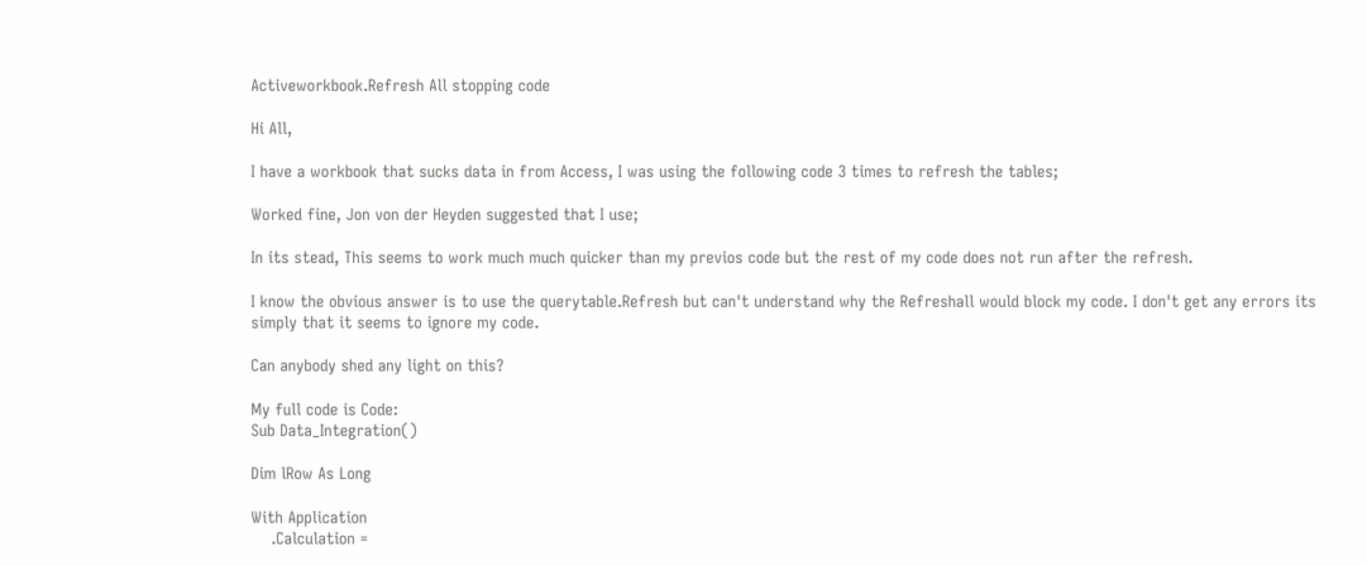Activeworkbook.Refresh All stopping code

Hi All,

I have a workbook that sucks data in from Access, I was using the following code 3 times to refresh the tables;

Worked fine, Jon von der Heyden suggested that I use;

In its stead, This seems to work much much quicker than my previos code but the rest of my code does not run after the refresh.

I know the obvious answer is to use the querytable.Refresh but can't understand why the Refreshall would block my code. I don't get any errors its simply that it seems to ignore my code.

Can anybody shed any light on this?

My full code is Code:
Sub Data_Integration()

Dim lRow As Long

With Application
    .Calculation =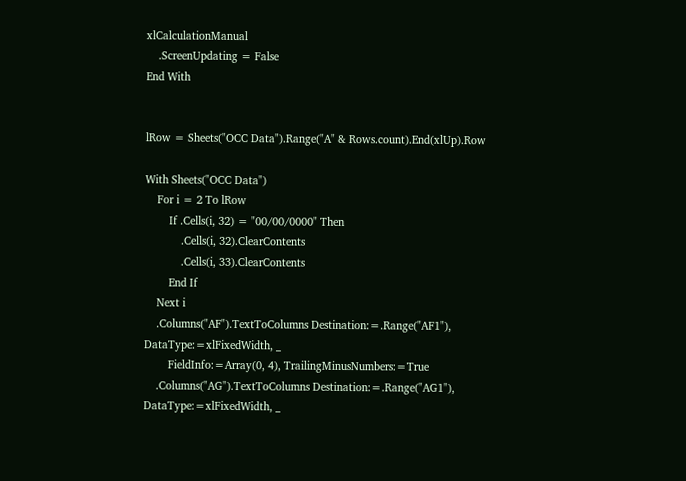xlCalculationManual
    .ScreenUpdating = False
End With


lRow = Sheets("OCC Data").Range("A" & Rows.count).End(xlUp).Row

With Sheets("OCC Data")
    For i = 2 To lRow
        If .Cells(i, 32) = "00/00/0000" Then
            .Cells(i, 32).ClearContents
            .Cells(i, 33).ClearContents
        End If
    Next i
    .Columns("AF").TextToColumns Destination:=.Range("AF1"), DataType:=xlFixedWidth, _
        FieldInfo:=Array(0, 4), TrailingMinusNumbers:=True
    .Columns("AG").TextToColumns Destination:=.Range("AG1"), DataType:=xlFixedWidth, _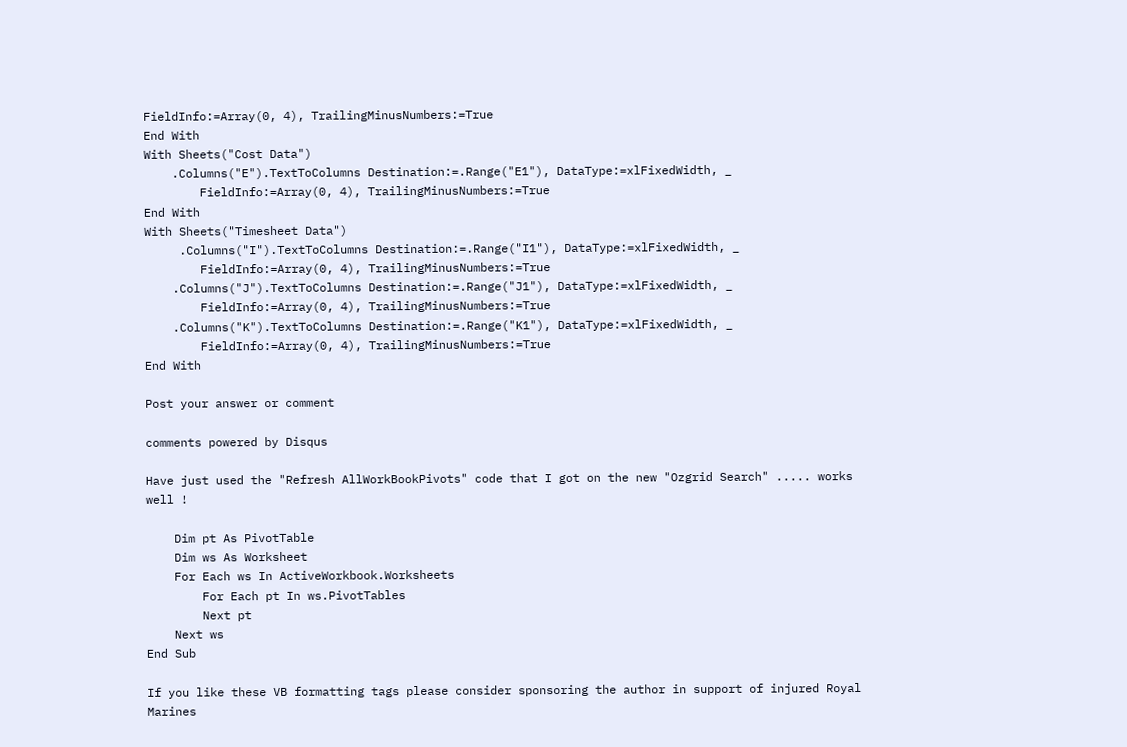FieldInfo:=Array(0, 4), TrailingMinusNumbers:=True
End With
With Sheets("Cost Data")
    .Columns("E").TextToColumns Destination:=.Range("E1"), DataType:=xlFixedWidth, _
        FieldInfo:=Array(0, 4), TrailingMinusNumbers:=True
End With
With Sheets("Timesheet Data")
     .Columns("I").TextToColumns Destination:=.Range("I1"), DataType:=xlFixedWidth, _
        FieldInfo:=Array(0, 4), TrailingMinusNumbers:=True
    .Columns("J").TextToColumns Destination:=.Range("J1"), DataType:=xlFixedWidth, _
        FieldInfo:=Array(0, 4), TrailingMinusNumbers:=True
    .Columns("K").TextToColumns Destination:=.Range("K1"), DataType:=xlFixedWidth, _
        FieldInfo:=Array(0, 4), TrailingMinusNumbers:=True
End With

Post your answer or comment

comments powered by Disqus

Have just used the "Refresh AllWorkBookPivots" code that I got on the new "Ozgrid Search" ..... works well !

    Dim pt As PivotTable
    Dim ws As Worksheet
    For Each ws In ActiveWorkbook.Worksheets
        For Each pt In ws.PivotTables
        Next pt
    Next ws
End Sub

If you like these VB formatting tags please consider sponsoring the author in support of injured Royal Marines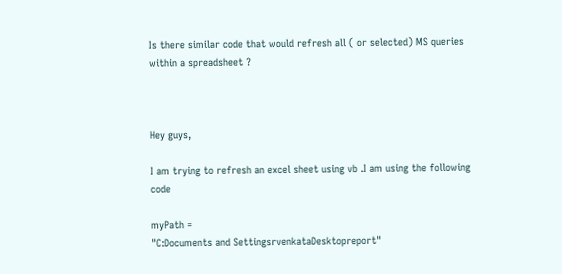Is there similar code that would refresh all ( or selected) MS queries within a spreadsheet ?



Hey guys,

I am trying to refresh an excel sheet using vb .I am using the following code

myPath =
"C:Documents and SettingsrvenkataDesktopreport"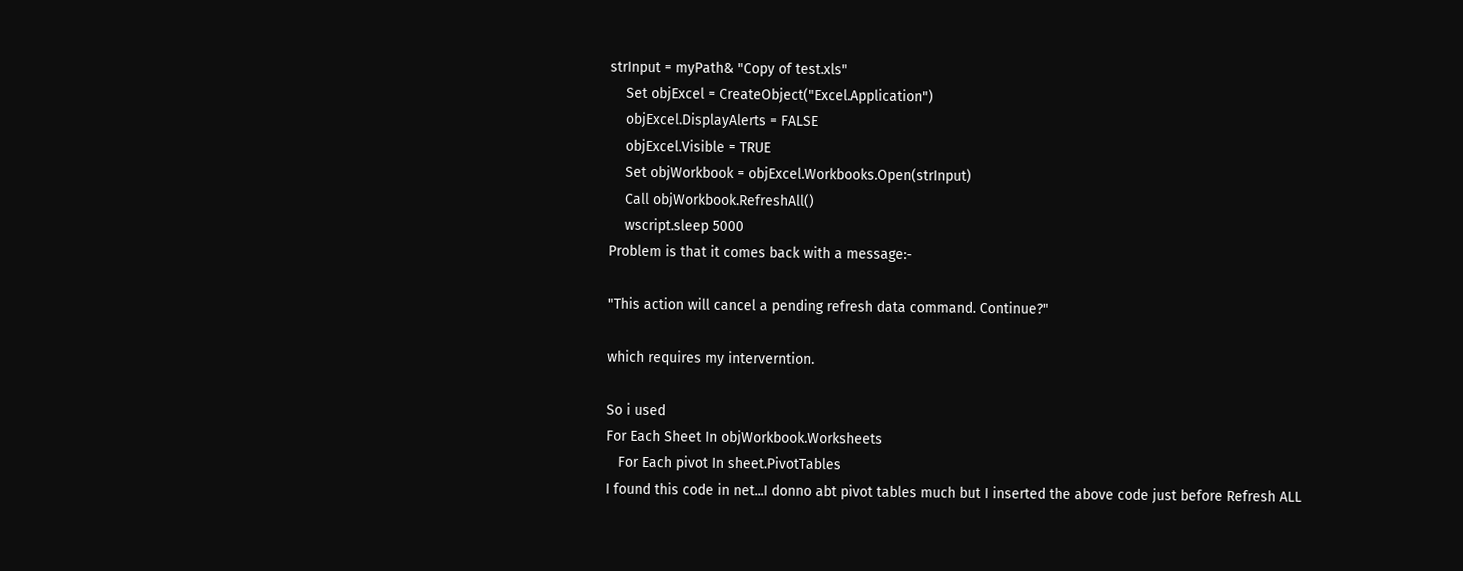strInput = myPath& "Copy of test.xls"
    Set objExcel = CreateObject("Excel.Application")
    objExcel.DisplayAlerts = FALSE
    objExcel.Visible = TRUE
    Set objWorkbook = objExcel.Workbooks.Open(strInput)
    Call objWorkbook.RefreshAll()
    wscript.sleep 5000
Problem is that it comes back with a message:-

"This action will cancel a pending refresh data command. Continue?"

which requires my interverntion.

So i used
For Each Sheet In objWorkbook.Worksheets
   For Each pivot In sheet.PivotTables
I found this code in net...I donno abt pivot tables much but I inserted the above code just before Refresh ALL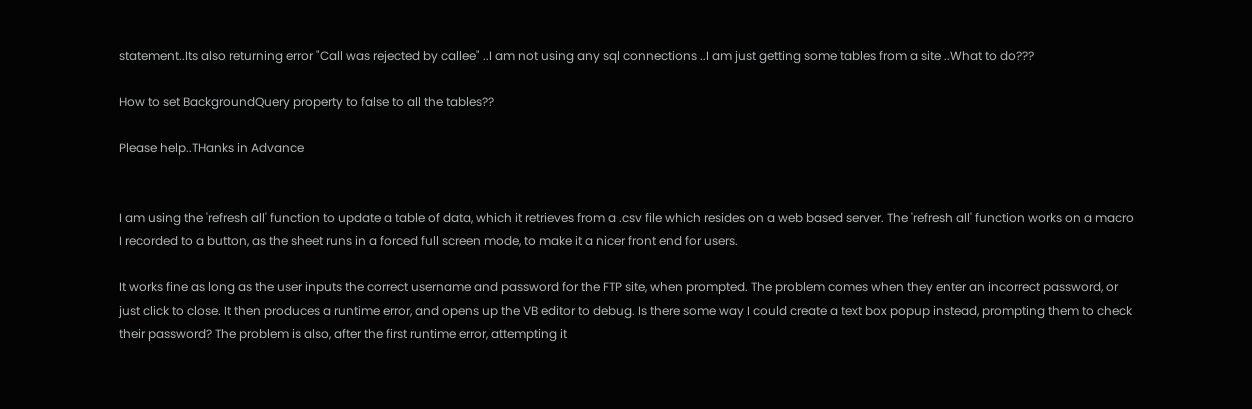statement..Its also returning error "Call was rejected by callee" ..I am not using any sql connections ..I am just getting some tables from a site ..What to do???

How to set BackgroundQuery property to false to all the tables??

Please help..THanks in Advance


I am using the 'refresh all' function to update a table of data, which it retrieves from a .csv file which resides on a web based server. The 'refresh all' function works on a macro I recorded to a button, as the sheet runs in a forced full screen mode, to make it a nicer front end for users.

It works fine as long as the user inputs the correct username and password for the FTP site, when prompted. The problem comes when they enter an incorrect password, or just click to close. It then produces a runtime error, and opens up the VB editor to debug. Is there some way I could create a text box popup instead, prompting them to check their password? The problem is also, after the first runtime error, attempting it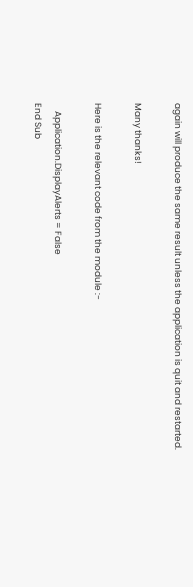again will produce the same result unless the application is quit and restarted.

Many thanks!

Here is the relevant code from the module :-

    Application.DisplayAlerts = False
End Sub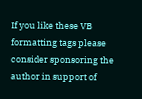If you like these VB formatting tags please consider sponsoring the author in support of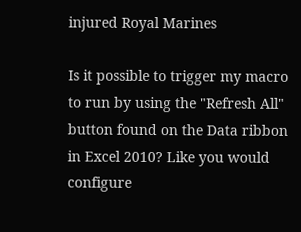injured Royal Marines

Is it possible to trigger my macro to run by using the "Refresh All" button found on the Data ribbon in Excel 2010? Like you would configure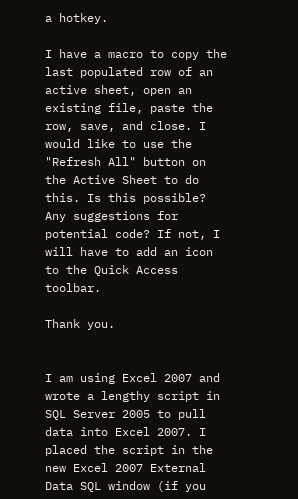a hotkey.

I have a macro to copy the last populated row of an active sheet, open an existing file, paste the row, save, and close. I would like to use the "Refresh All" button on the Active Sheet to do this. Is this possible? Any suggestions for potential code? If not, I will have to add an icon to the Quick Access toolbar.

Thank you.


I am using Excel 2007 and wrote a lengthy script in SQL Server 2005 to pull data into Excel 2007. I placed the script in the new Excel 2007 External Data SQL window (if you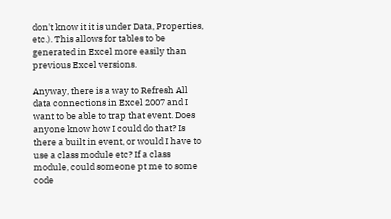don't know it it is under Data, Properties, etc.). This allows for tables to be generated in Excel more easily than previous Excel versions.

Anyway, there is a way to Refresh All data connections in Excel 2007 and I want to be able to trap that event. Does anyone know how I could do that? Is there a built in event, or would I have to use a class module etc? If a class module, could someone pt me to some code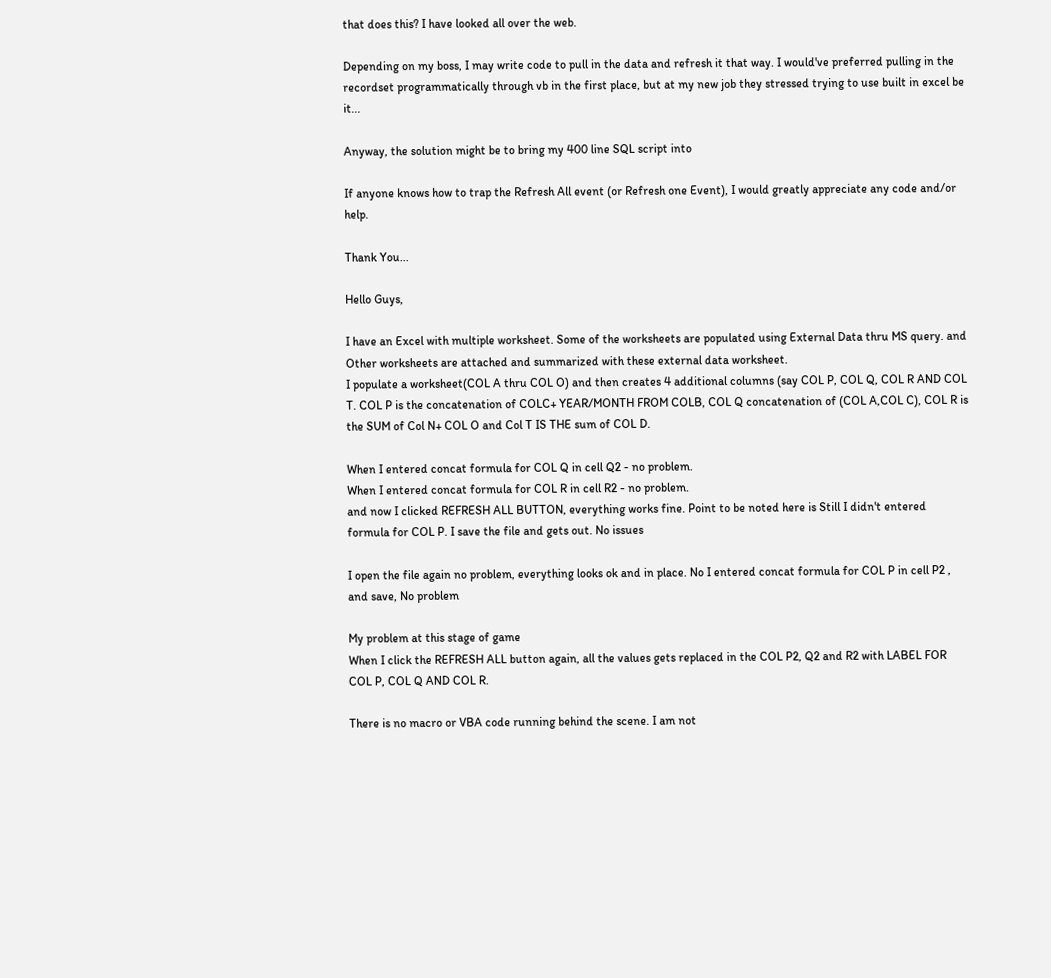that does this? I have looked all over the web.

Depending on my boss, I may write code to pull in the data and refresh it that way. I would've preferred pulling in the recordset programmatically through vb in the first place, but at my new job they stressed trying to use built in excel be it...

Anyway, the solution might be to bring my 400 line SQL script into

If anyone knows how to trap the Refresh All event (or Refresh one Event), I would greatly appreciate any code and/or help.

Thank You...

Hello Guys,

I have an Excel with multiple worksheet. Some of the worksheets are populated using External Data thru MS query. and Other worksheets are attached and summarized with these external data worksheet.
I populate a worksheet(COL A thru COL O) and then creates 4 additional columns (say COL P, COL Q, COL R AND COL T. COL P is the concatenation of COLC+ YEAR/MONTH FROM COLB, COL Q concatenation of (COL A,COL C), COL R is the SUM of Col N+ COL O and Col T IS THE sum of COL D.

When I entered concat formula for COL Q in cell Q2 - no problem.
When I entered concat formula for COL R in cell R2 - no problem.
and now I clicked REFRESH ALL BUTTON, everything works fine. Point to be noted here is Still I didn't entered formula for COL P. I save the file and gets out. No issues

I open the file again no problem, everything looks ok and in place. No I entered concat formula for COL P in cell P2 , and save, No problem

My problem at this stage of game
When I click the REFRESH ALL button again, all the values gets replaced in the COL P2, Q2 and R2 with LABEL FOR COL P, COL Q AND COL R.

There is no macro or VBA code running behind the scene. I am not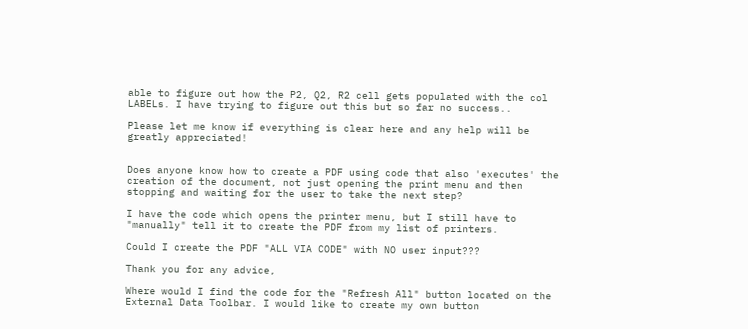able to figure out how the P2, Q2, R2 cell gets populated with the col LABELs. I have trying to figure out this but so far no success..

Please let me know if everything is clear here and any help will be greatly appreciated!


Does anyone know how to create a PDF using code that also 'executes' the creation of the document, not just opening the print menu and then stopping and waiting for the user to take the next step?

I have the code which opens the printer menu, but I still have to "manually" tell it to create the PDF from my list of printers.

Could I create the PDF "ALL VIA CODE" with NO user input???

Thank you for any advice,

Where would I find the code for the "Refresh All" button located on the External Data Toolbar. I would like to create my own button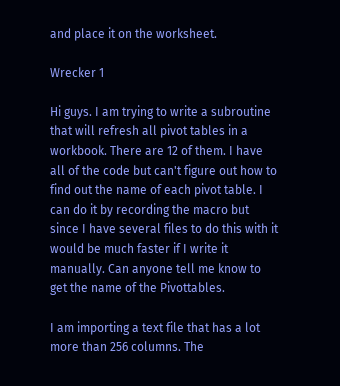and place it on the worksheet.

Wrecker 1

Hi guys. I am trying to write a subroutine that will refresh all pivot tables in a workbook. There are 12 of them. I have all of the code but can't figure out how to find out the name of each pivot table. I can do it by recording the macro but since I have several files to do this with it would be much faster if I write it manually. Can anyone tell me know to get the name of the Pivottables.

I am importing a text file that has a lot more than 256 columns. The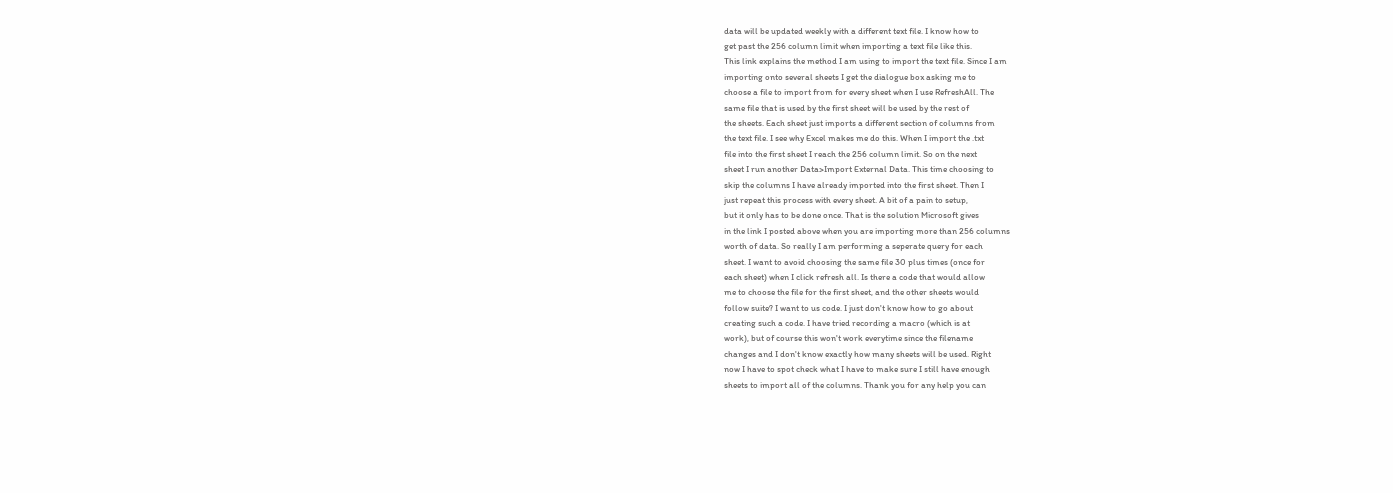data will be updated weekly with a different text file. I know how to
get past the 256 column limit when importing a text file like this.
This link explains the method I am using to import the text file. Since I am
importing onto several sheets I get the dialogue box asking me to
choose a file to import from for every sheet when I use RefreshAll. The
same file that is used by the first sheet will be used by the rest of
the sheets. Each sheet just imports a different section of columns from
the text file. I see why Excel makes me do this. When I import the .txt
file into the first sheet I reach the 256 column limit. So on the next
sheet I run another Data>Import External Data. This time choosing to
skip the columns I have already imported into the first sheet. Then I
just repeat this process with every sheet. A bit of a pain to setup,
but it only has to be done once. That is the solution Microsoft gives
in the link I posted above when you are importing more than 256 columns
worth of data. So really I am performing a seperate query for each
sheet. I want to avoid choosing the same file 30 plus times (once for
each sheet) when I click refresh all. Is there a code that would allow
me to choose the file for the first sheet, and the other sheets would
follow suite? I want to us code. I just don't know how to go about
creating such a code. I have tried recording a macro (which is at
work), but of course this won't work everytime since the filename
changes and I don't know exactly how many sheets will be used. Right
now I have to spot check what I have to make sure I still have enough
sheets to import all of the columns. Thank you for any help you can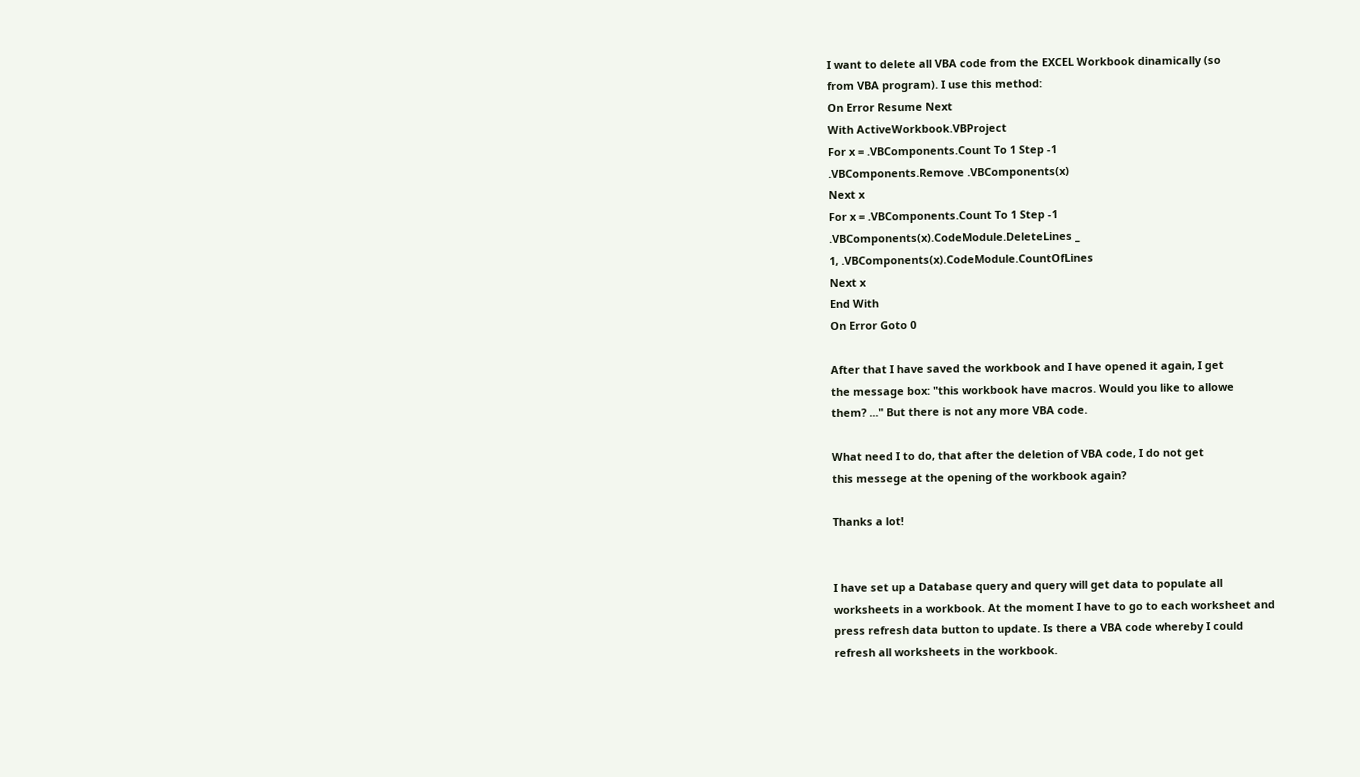I want to delete all VBA code from the EXCEL Workbook dinamically (so
from VBA program). I use this method:
On Error Resume Next
With ActiveWorkbook.VBProject
For x = .VBComponents.Count To 1 Step -1
.VBComponents.Remove .VBComponents(x)
Next x
For x = .VBComponents.Count To 1 Step -1
.VBComponents(x).CodeModule.DeleteLines _
1, .VBComponents(x).CodeModule.CountOfLines
Next x
End With
On Error Goto 0

After that I have saved the workbook and I have opened it again, I get
the message box: "this workbook have macros. Would you like to allowe
them? ..." But there is not any more VBA code.

What need I to do, that after the deletion of VBA code, I do not get
this messege at the opening of the workbook again?

Thanks a lot!


I have set up a Database query and query will get data to populate all
worksheets in a workbook. At the moment I have to go to each worksheet and
press refresh data button to update. Is there a VBA code whereby I could
refresh all worksheets in the workbook.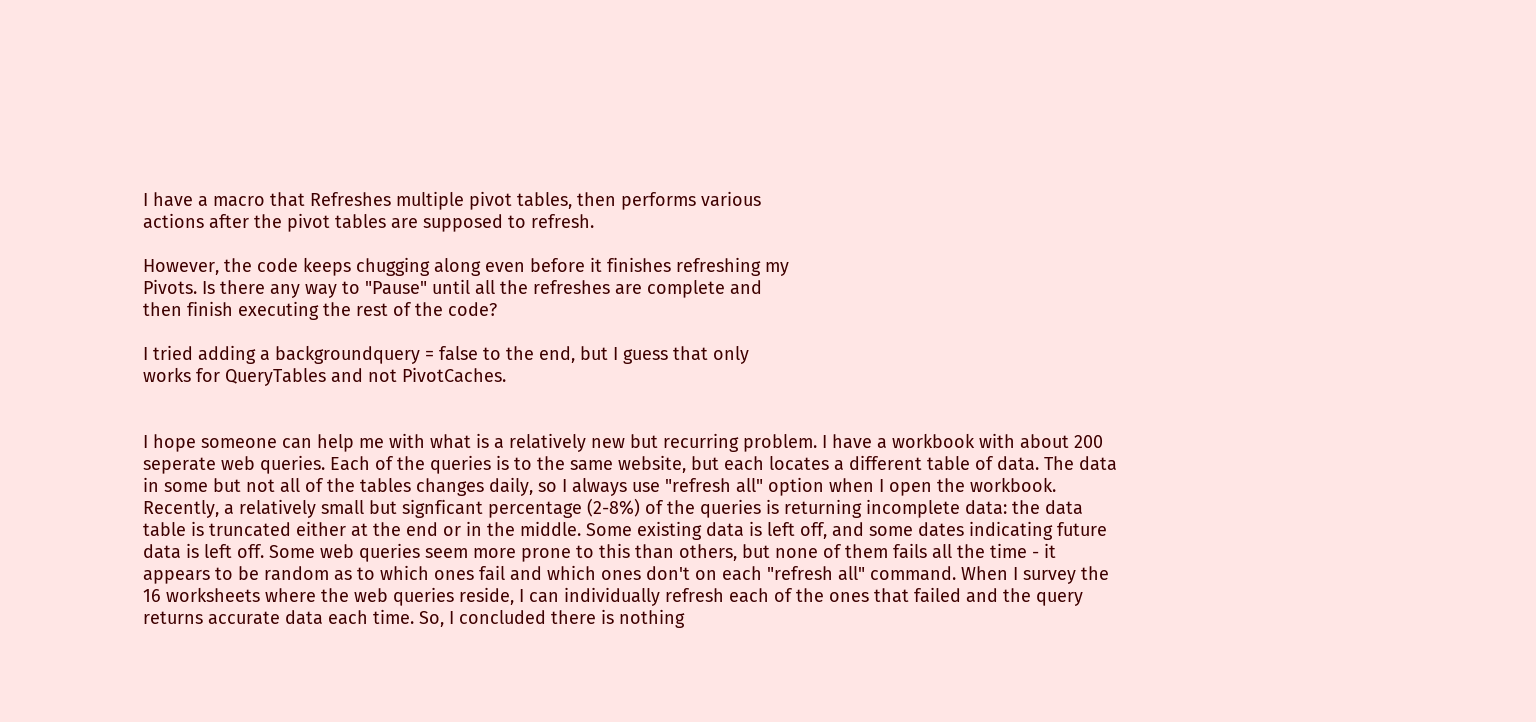I have a macro that Refreshes multiple pivot tables, then performs various
actions after the pivot tables are supposed to refresh.

However, the code keeps chugging along even before it finishes refreshing my
Pivots. Is there any way to "Pause" until all the refreshes are complete and
then finish executing the rest of the code?

I tried adding a backgroundquery = false to the end, but I guess that only
works for QueryTables and not PivotCaches.


I hope someone can help me with what is a relatively new but recurring problem. I have a workbook with about 200 seperate web queries. Each of the queries is to the same website, but each locates a different table of data. The data in some but not all of the tables changes daily, so I always use "refresh all" option when I open the workbook. Recently, a relatively small but signficant percentage (2-8%) of the queries is returning incomplete data: the data table is truncated either at the end or in the middle. Some existing data is left off, and some dates indicating future data is left off. Some web queries seem more prone to this than others, but none of them fails all the time - it appears to be random as to which ones fail and which ones don't on each "refresh all" command. When I survey the 16 worksheets where the web queries reside, I can individually refresh each of the ones that failed and the query returns accurate data each time. So, I concluded there is nothing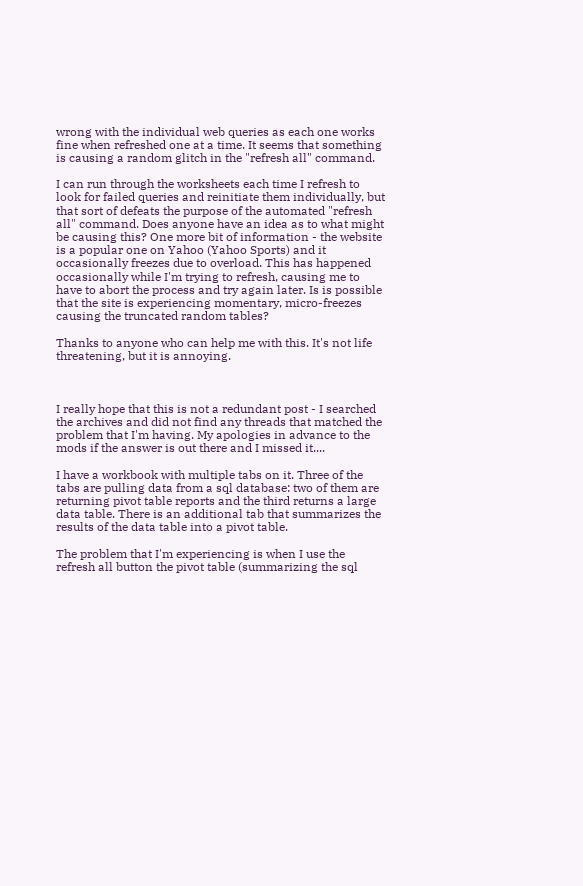wrong with the individual web queries as each one works fine when refreshed one at a time. It seems that something is causing a random glitch in the "refresh all" command.

I can run through the worksheets each time I refresh to look for failed queries and reinitiate them individually, but that sort of defeats the purpose of the automated "refresh all" command. Does anyone have an idea as to what might be causing this? One more bit of information - the website is a popular one on Yahoo (Yahoo Sports) and it occasionally freezes due to overload. This has happened occasionally while I'm trying to refresh, causing me to have to abort the process and try again later. Is is possible that the site is experiencing momentary, micro-freezes causing the truncated random tables?

Thanks to anyone who can help me with this. It's not life threatening, but it is annoying.



I really hope that this is not a redundant post - I searched the archives and did not find any threads that matched the problem that I'm having. My apologies in advance to the mods if the answer is out there and I missed it....

I have a workbook with multiple tabs on it. Three of the tabs are pulling data from a sql database: two of them are returning pivot table reports and the third returns a large data table. There is an additional tab that summarizes the results of the data table into a pivot table.

The problem that I'm experiencing is when I use the refresh all button the pivot table (summarizing the sql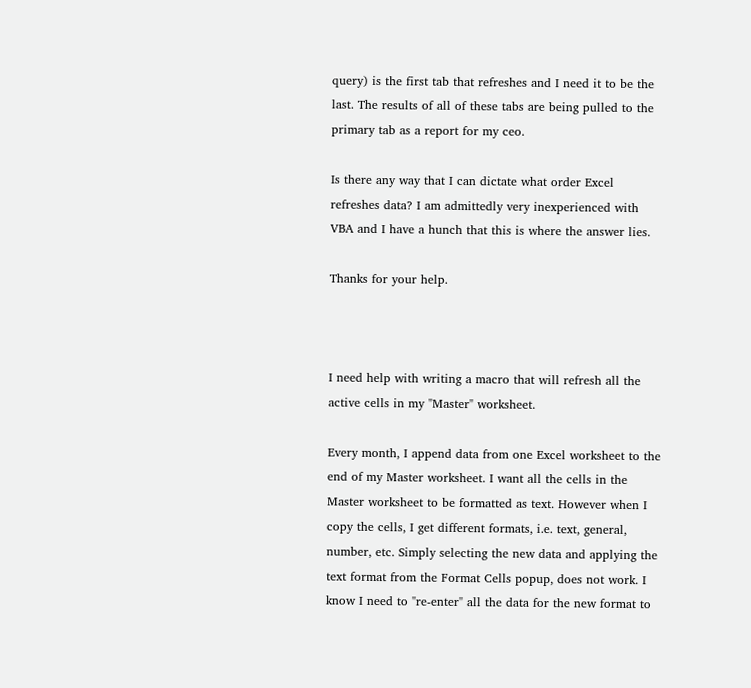query) is the first tab that refreshes and I need it to be the last. The results of all of these tabs are being pulled to the primary tab as a report for my ceo.

Is there any way that I can dictate what order Excel refreshes data? I am admittedly very inexperienced with VBA and I have a hunch that this is where the answer lies.

Thanks for your help.



I need help with writing a macro that will refresh all the active cells in my "Master" worksheet.

Every month, I append data from one Excel worksheet to the end of my Master worksheet. I want all the cells in the Master worksheet to be formatted as text. However when I copy the cells, I get different formats, i.e. text, general, number, etc. Simply selecting the new data and applying the text format from the Format Cells popup, does not work. I know I need to "re-enter" all the data for the new format to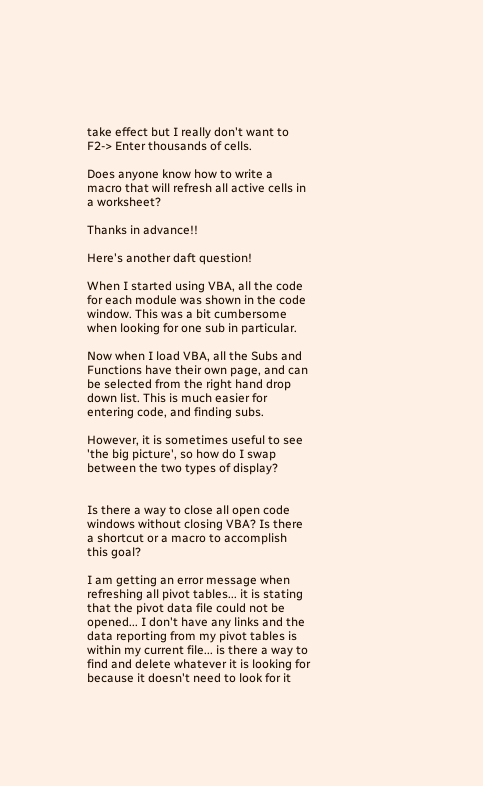take effect but I really don't want to F2-> Enter thousands of cells.

Does anyone know how to write a macro that will refresh all active cells in a worksheet?

Thanks in advance!!

Here's another daft question!

When I started using VBA, all the code for each module was shown in the code window. This was a bit cumbersome when looking for one sub in particular.

Now when I load VBA, all the Subs and Functions have their own page, and can be selected from the right hand drop down list. This is much easier for entering code, and finding subs.

However, it is sometimes useful to see 'the big picture', so how do I swap between the two types of display?


Is there a way to close all open code windows without closing VBA? Is there a shortcut or a macro to accomplish this goal?

I am getting an error message when refreshing all pivot tables... it is stating that the pivot data file could not be opened... I don't have any links and the data reporting from my pivot tables is within my current file... is there a way to find and delete whatever it is looking for because it doesn't need to look for it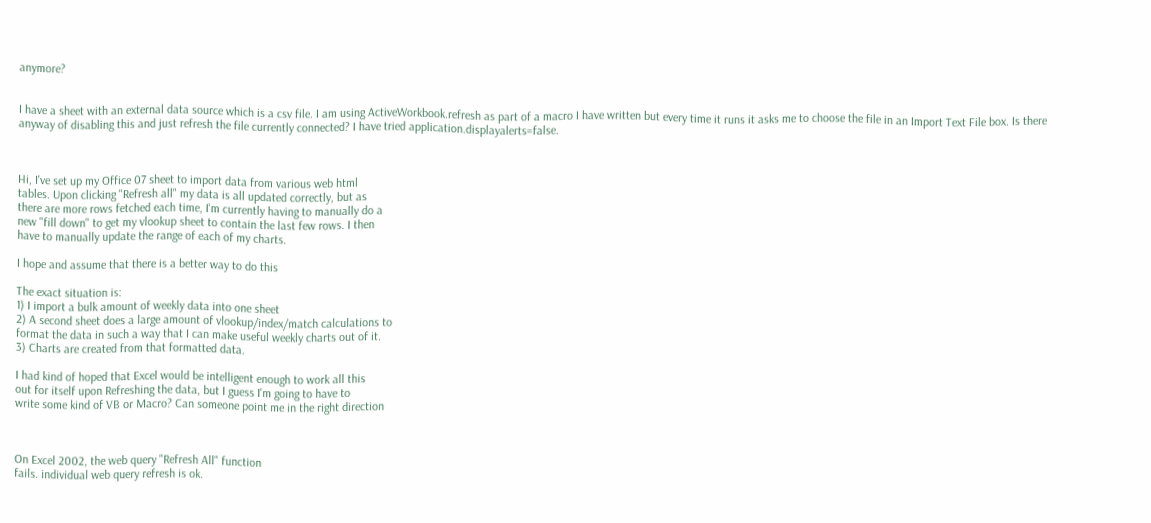anymore?


I have a sheet with an external data source which is a csv file. I am using ActiveWorkbook.refresh as part of a macro I have written but every time it runs it asks me to choose the file in an Import Text File box. Is there anyway of disabling this and just refresh the file currently connected? I have tried application.displayalerts=false.



Hi, I've set up my Office 07 sheet to import data from various web html
tables. Upon clicking "Refresh all" my data is all updated correctly, but as
there are more rows fetched each time, I'm currently having to manually do a
new "fill down" to get my vlookup sheet to contain the last few rows. I then
have to manually update the range of each of my charts.

I hope and assume that there is a better way to do this

The exact situation is:
1) I import a bulk amount of weekly data into one sheet
2) A second sheet does a large amount of vlookup/index/match calculations to
format the data in such a way that I can make useful weekly charts out of it.
3) Charts are created from that formatted data.

I had kind of hoped that Excel would be intelligent enough to work all this
out for itself upon Refreshing the data, but I guess I'm going to have to
write some kind of VB or Macro? Can someone point me in the right direction



On Excel 2002, the web query "Refresh All" function
fails. individual web query refresh is ok.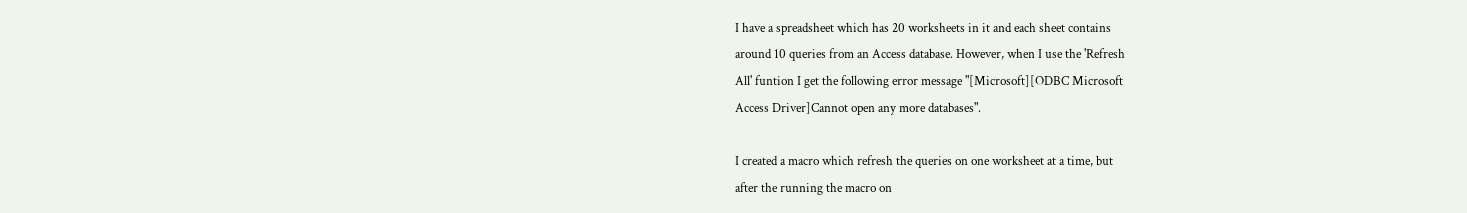I have a spreadsheet which has 20 worksheets in it and each sheet contains
around 10 queries from an Access database. However, when I use the 'Refresh
All' funtion I get the following error message "[Microsoft][ODBC Microsoft
Access Driver]Cannot open any more databases".

I created a macro which refresh the queries on one worksheet at a time, but
after the running the macro on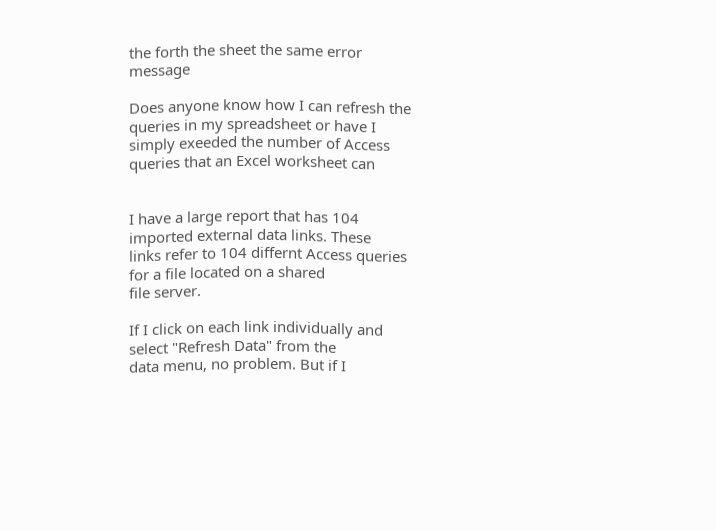the forth the sheet the same error message

Does anyone know how I can refresh the queries in my spreadsheet or have I
simply exeeded the number of Access queries that an Excel worksheet can


I have a large report that has 104 imported external data links. These
links refer to 104 differnt Access queries for a file located on a shared
file server.

If I click on each link individually and select "Refresh Data" from the
data menu, no problem. But if I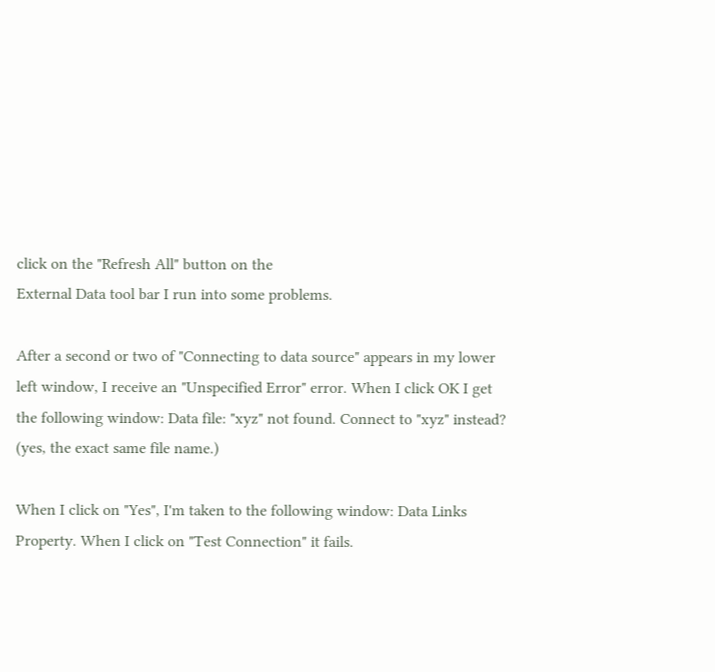click on the "Refresh All" button on the
External Data tool bar I run into some problems.

After a second or two of "Connecting to data source" appears in my lower
left window, I receive an "Unspecified Error" error. When I click OK I get
the following window: Data file: "xyz" not found. Connect to "xyz" instead?
(yes, the exact same file name.)

When I click on "Yes", I'm taken to the following window: Data Links
Property. When I click on "Test Connection" it fails.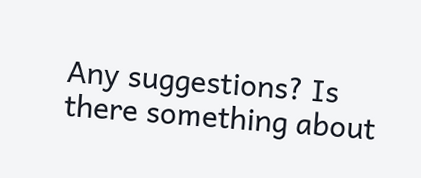Any suggestions? Is there something about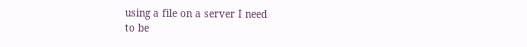using a file on a server I need
to be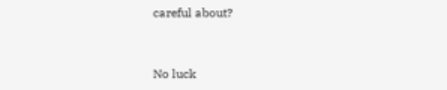careful about?


No luck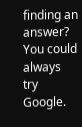finding an answer? You could always try Google.